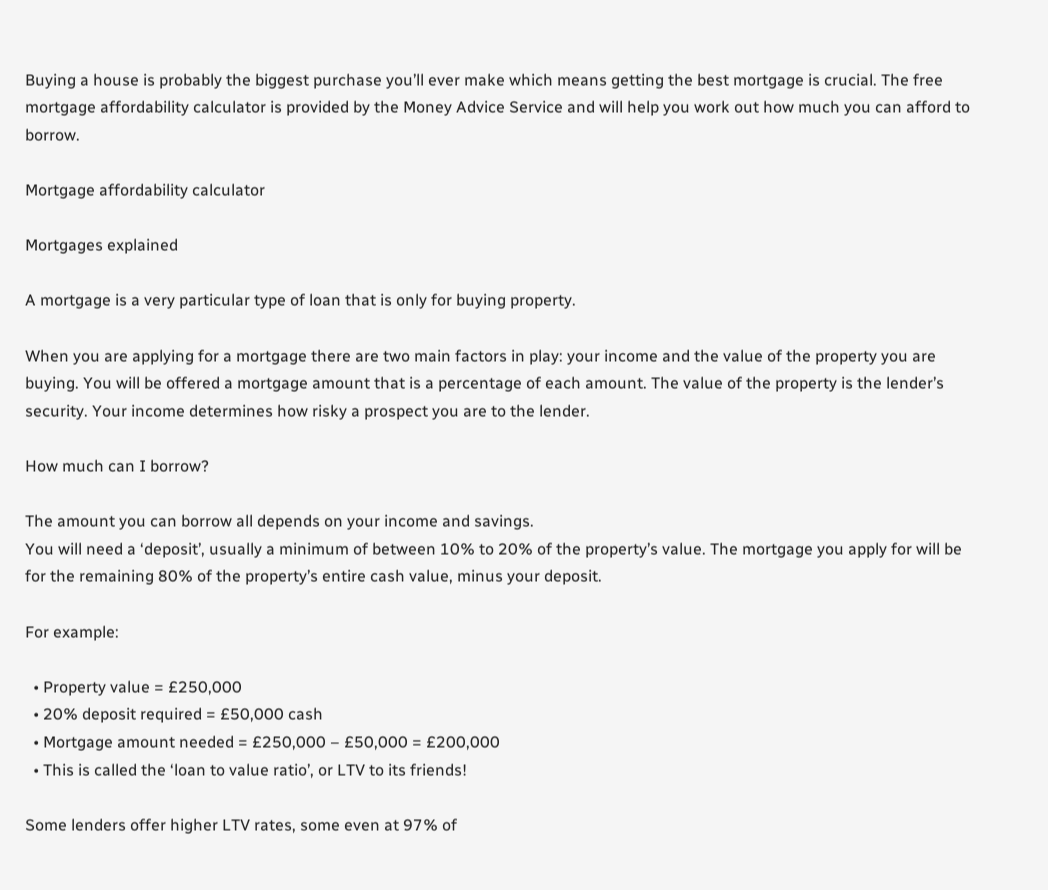Buying a house is probably the biggest purchase you’ll ever make which means getting the best mortgage is crucial. The free mortgage affordability calculator is provided by the Money Advice Service and will help you work out how much you can afford to borrow.

Mortgage affordability calculator

Mortgages explained

A mortgage is a very particular type of loan that is only for buying property.

When you are applying for a mortgage there are two main factors in play: your income and the value of the property you are buying. You will be offered a mortgage amount that is a percentage of each amount. The value of the property is the lender’s security. Your income determines how risky a prospect you are to the lender.

How much can I borrow?

The amount you can borrow all depends on your income and savings.
You will need a ‘deposit’, usually a minimum of between 10% to 20% of the property’s value. The mortgage you apply for will be for the remaining 80% of the property’s entire cash value, minus your deposit.

For example:

  • Property value = £250,000
  • 20% deposit required = £50,000 cash
  • Mortgage amount needed = £250,000 – £50,000 = £200,000
  • This is called the ‘loan to value ratio’, or LTV to its friends!

Some lenders offer higher LTV rates, some even at 97% of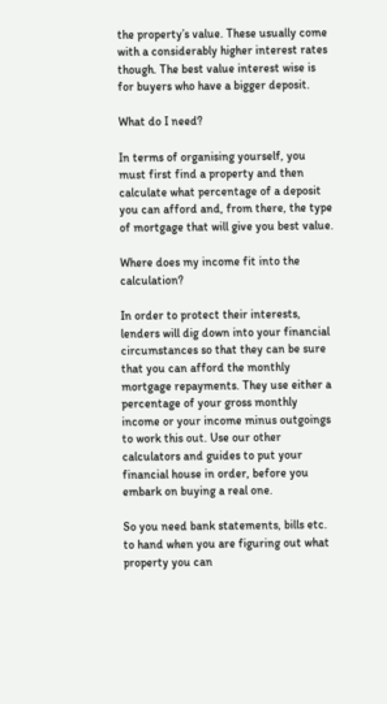the property’s value. These usually come with a considerably higher interest rates though. The best value interest wise is for buyers who have a bigger deposit.

What do I need?

In terms of organising yourself, you must first find a property and then calculate what percentage of a deposit you can afford and, from there, the type of mortgage that will give you best value.

Where does my income fit into the calculation?

In order to protect their interests, lenders will dig down into your financial circumstances so that they can be sure that you can afford the monthly mortgage repayments. They use either a percentage of your gross monthly income or your income minus outgoings to work this out. Use our other calculators and guides to put your financial house in order, before you embark on buying a real one.

So you need bank statements, bills etc. to hand when you are figuring out what property you can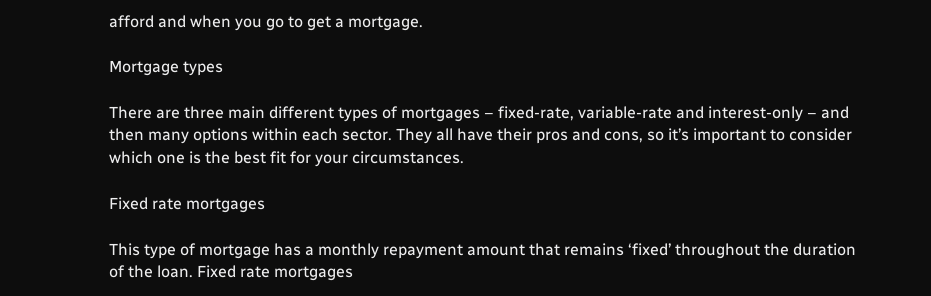afford and when you go to get a mortgage.

Mortgage types

There are three main different types of mortgages – fixed-rate, variable-rate and interest-only – and then many options within each sector. They all have their pros and cons, so it’s important to consider which one is the best fit for your circumstances.

Fixed rate mortgages

This type of mortgage has a monthly repayment amount that remains ‘fixed’ throughout the duration of the loan. Fixed rate mortgages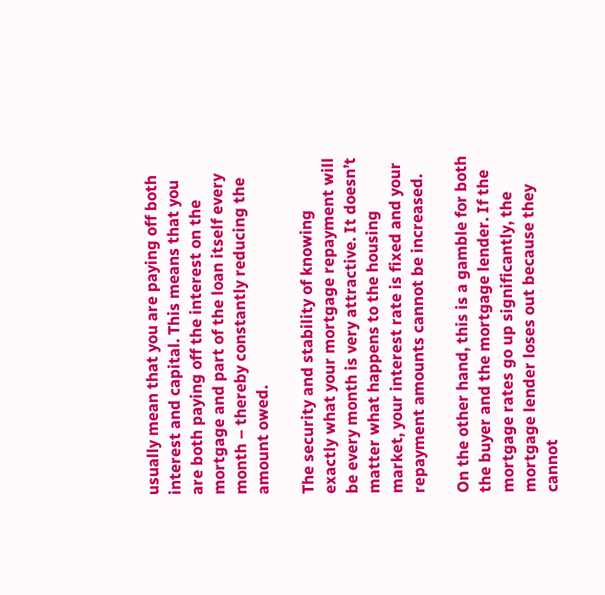usually mean that you are paying off both interest and capital. This means that you are both paying off the interest on the mortgage and part of the loan itself every month – thereby constantly reducing the amount owed.

The security and stability of knowing exactly what your mortgage repayment will be every month is very attractive. It doesn’t matter what happens to the housing market, your interest rate is fixed and your repayment amounts cannot be increased.

On the other hand, this is a gamble for both the buyer and the mortgage lender. If the mortgage rates go up significantly, the mortgage lender loses out because they cannot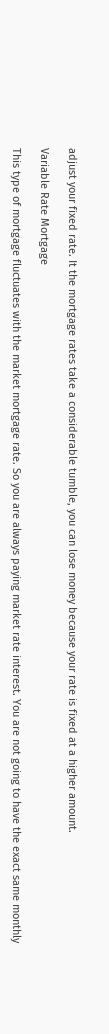adjust your fixed rate. It the mortgage rates take a considerable tumble, you can lose money because your rate is fixed at a higher amount.

Variable Rate Mortgage

This type of mortgage fluctuates with the market mortgage rate. So you are always paying market rate interest. You are not going to have the exact same monthly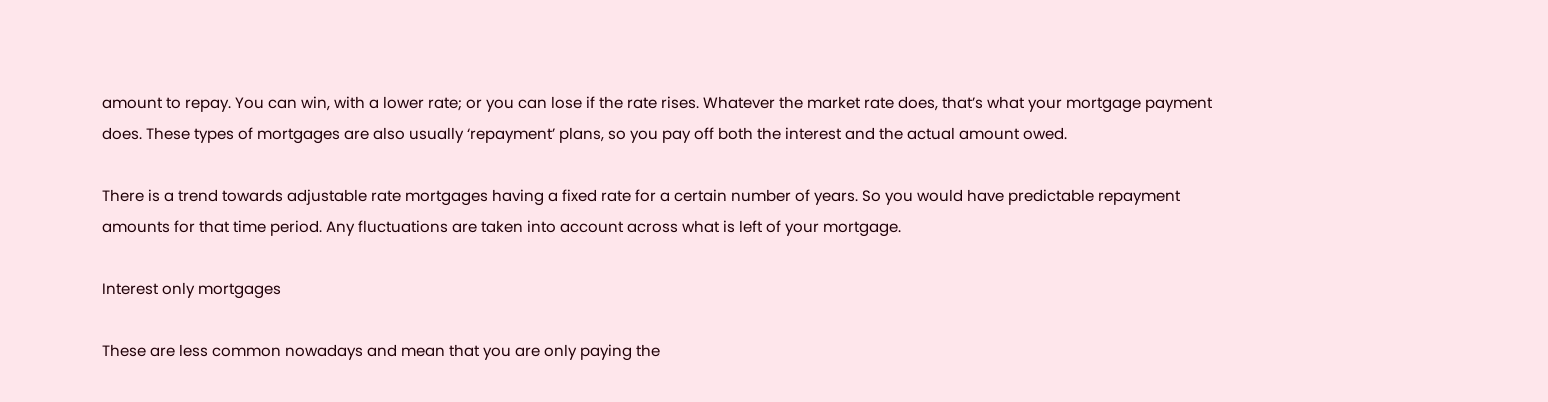amount to repay. You can win, with a lower rate; or you can lose if the rate rises. Whatever the market rate does, that’s what your mortgage payment does. These types of mortgages are also usually ‘repayment’ plans, so you pay off both the interest and the actual amount owed.

There is a trend towards adjustable rate mortgages having a fixed rate for a certain number of years. So you would have predictable repayment amounts for that time period. Any fluctuations are taken into account across what is left of your mortgage.

Interest only mortgages

These are less common nowadays and mean that you are only paying the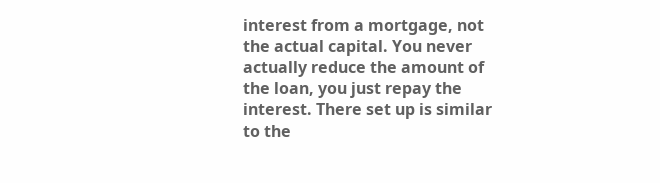interest from a mortgage, not the actual capital. You never actually reduce the amount of the loan, you just repay the interest. There set up is similar to the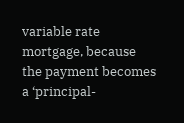variable rate mortgage, because the payment becomes a ‘principal-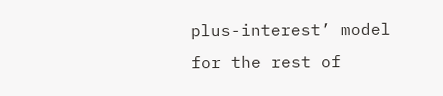plus-interest’ model for the rest of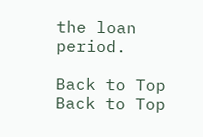the loan period.

Back to Top
Back to Top